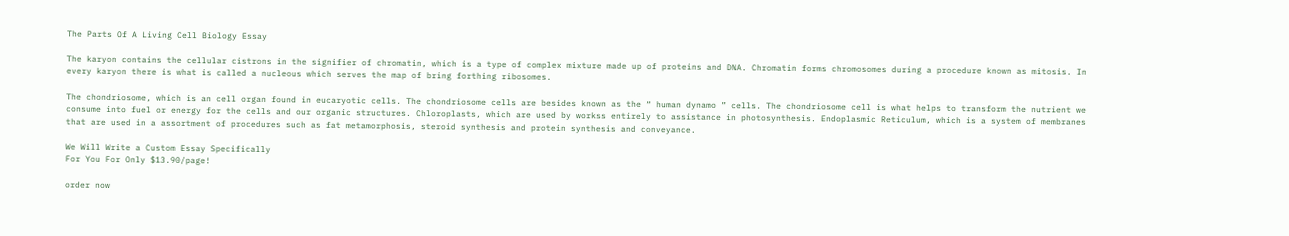The Parts Of A Living Cell Biology Essay

The karyon contains the cellular cistrons in the signifier of chromatin, which is a type of complex mixture made up of proteins and DNA. Chromatin forms chromosomes during a procedure known as mitosis. In every karyon there is what is called a nucleous which serves the map of bring forthing ribosomes.

The chondriosome, which is an cell organ found in eucaryotic cells. The chondriosome cells are besides known as the “ human dynamo ” cells. The chondriosome cell is what helps to transform the nutrient we consume into fuel or energy for the cells and our organic structures. Chloroplasts, which are used by workss entirely to assistance in photosynthesis. Endoplasmic Reticulum, which is a system of membranes that are used in a assortment of procedures such as fat metamorphosis, steroid synthesis and protein synthesis and conveyance.

We Will Write a Custom Essay Specifically
For You For Only $13.90/page!

order now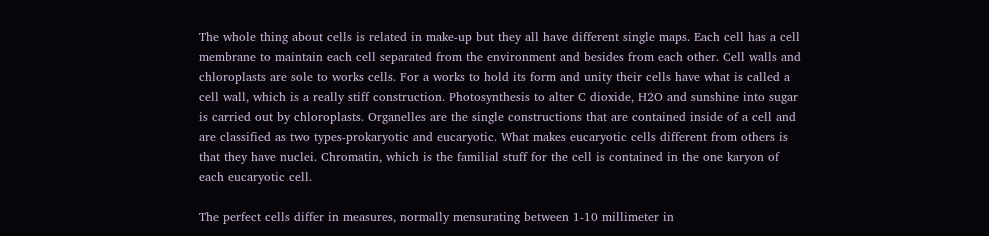The whole thing about cells is related in make-up but they all have different single maps. Each cell has a cell membrane to maintain each cell separated from the environment and besides from each other. Cell walls and chloroplasts are sole to works cells. For a works to hold its form and unity their cells have what is called a cell wall, which is a really stiff construction. Photosynthesis to alter C dioxide, H2O and sunshine into sugar is carried out by chloroplasts. Organelles are the single constructions that are contained inside of a cell and are classified as two types-prokaryotic and eucaryotic. What makes eucaryotic cells different from others is that they have nuclei. Chromatin, which is the familial stuff for the cell is contained in the one karyon of each eucaryotic cell.

The perfect cells differ in measures, normally mensurating between 1-10 millimeter in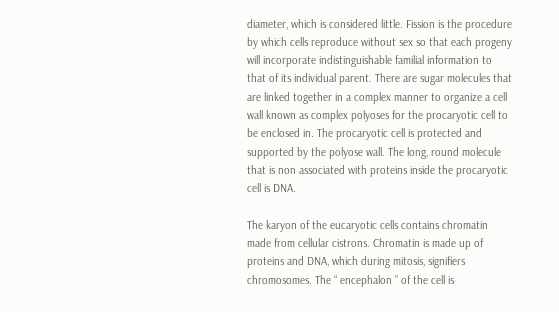diameter, which is considered little. Fission is the procedure by which cells reproduce without sex so that each progeny will incorporate indistinguishable familial information to that of its individual parent. There are sugar molecules that are linked together in a complex manner to organize a cell wall known as complex polyoses for the procaryotic cell to be enclosed in. The procaryotic cell is protected and supported by the polyose wall. The long, round molecule that is non associated with proteins inside the procaryotic cell is DNA.

The karyon of the eucaryotic cells contains chromatin made from cellular cistrons. Chromatin is made up of proteins and DNA, which during mitosis, signifiers chromosomes. The “ encephalon ” of the cell is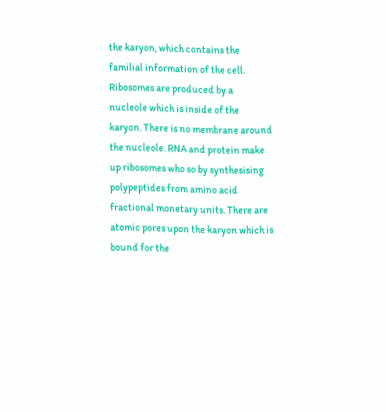the karyon, which contains the familial information of the cell. Ribosomes are produced by a nucleole which is inside of the karyon. There is no membrane around the nucleole. RNA and protein make up ribosomes who so by synthesising polypeptides from amino acid fractional monetary units. There are atomic pores upon the karyon which is bound for the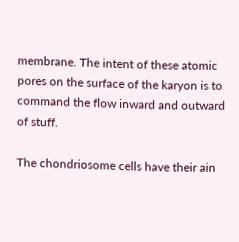membrane. The intent of these atomic pores on the surface of the karyon is to command the flow inward and outward of stuff.

The chondriosome cells have their ain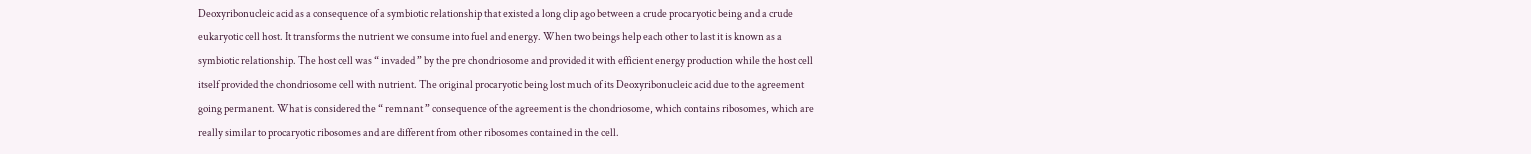Deoxyribonucleic acid as a consequence of a symbiotic relationship that existed a long clip ago between a crude procaryotic being and a crude eukaryotic cell host. It transforms the nutrient we consume into fuel and energy. When two beings help each other to last it is known as a symbiotic relationship. The host cell was “ invaded ” by the pre chondriosome and provided it with efficient energy production while the host cell itself provided the chondriosome cell with nutrient. The original procaryotic being lost much of its Deoxyribonucleic acid due to the agreement going permanent. What is considered the “ remnant ” consequence of the agreement is the chondriosome, which contains ribosomes, which are really similar to procaryotic ribosomes and are different from other ribosomes contained in the cell.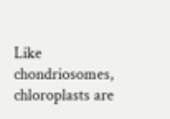Like chondriosomes, chloroplasts are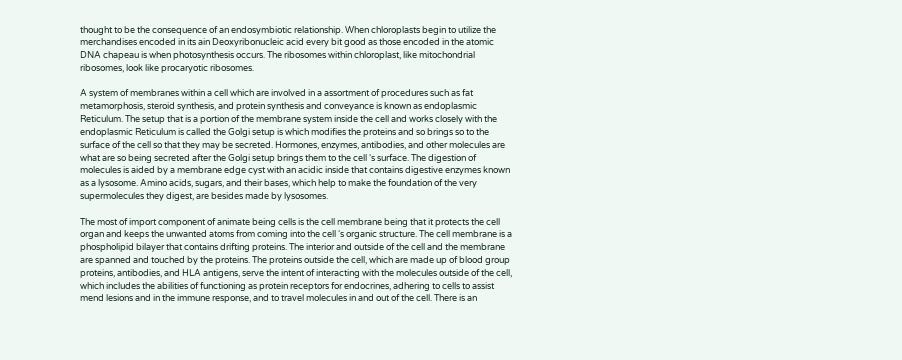thought to be the consequence of an endosymbiotic relationship. When chloroplasts begin to utilize the merchandises encoded in its ain Deoxyribonucleic acid every bit good as those encoded in the atomic DNA chapeau is when photosynthesis occurs. The ribosomes within chloroplast, like mitochondrial ribosomes, look like procaryotic ribosomes.

A system of membranes within a cell which are involved in a assortment of procedures such as fat metamorphosis, steroid synthesis, and protein synthesis and conveyance is known as endoplasmic Reticulum. The setup that is a portion of the membrane system inside the cell and works closely with the endoplasmic Reticulum is called the Golgi setup is which modifies the proteins and so brings so to the surface of the cell so that they may be secreted. Hormones, enzymes, antibodies, and other molecules are what are so being secreted after the Golgi setup brings them to the cell ‘s surface. The digestion of molecules is aided by a membrane edge cyst with an acidic inside that contains digestive enzymes known as a lysosome. Amino acids, sugars, and their bases, which help to make the foundation of the very supermolecules they digest, are besides made by lysosomes.

The most of import component of animate being cells is the cell membrane being that it protects the cell organ and keeps the unwanted atoms from coming into the cell ‘s organic structure. The cell membrane is a phospholipid bilayer that contains drifting proteins. The interior and outside of the cell and the membrane are spanned and touched by the proteins. The proteins outside the cell, which are made up of blood group proteins, antibodies, and HLA antigens, serve the intent of interacting with the molecules outside of the cell, which includes the abilities of functioning as protein receptors for endocrines, adhering to cells to assist mend lesions and in the immune response, and to travel molecules in and out of the cell. There is an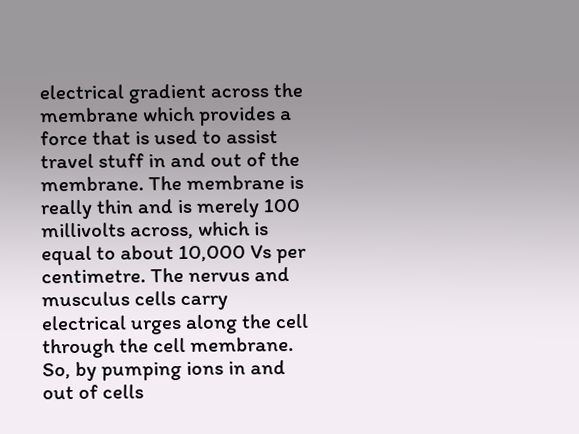electrical gradient across the membrane which provides a force that is used to assist travel stuff in and out of the membrane. The membrane is really thin and is merely 100 millivolts across, which is equal to about 10,000 Vs per centimetre. The nervus and musculus cells carry electrical urges along the cell through the cell membrane. So, by pumping ions in and out of cells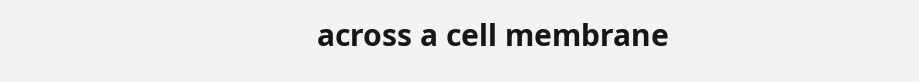across a cell membrane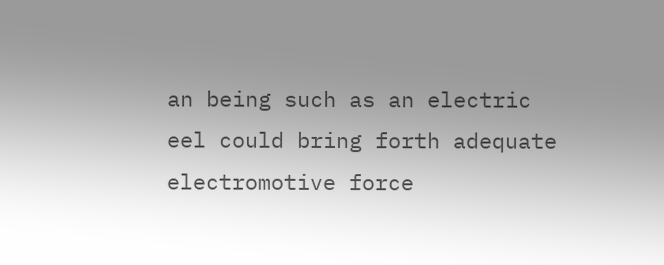an being such as an electric eel could bring forth adequate electromotive force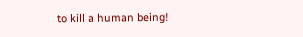to kill a human being!